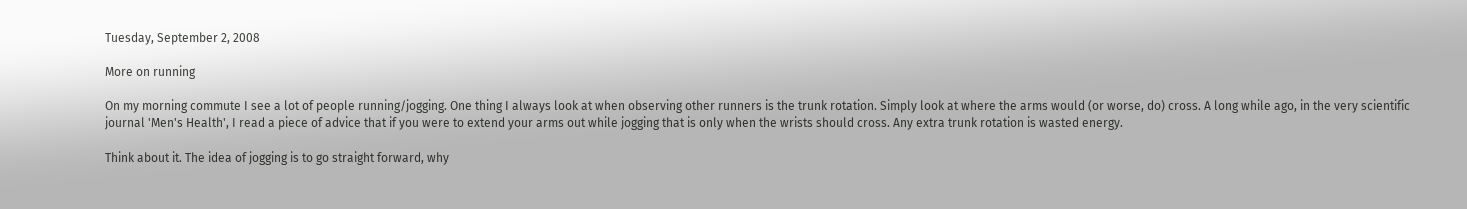Tuesday, September 2, 2008

More on running

On my morning commute I see a lot of people running/jogging. One thing I always look at when observing other runners is the trunk rotation. Simply look at where the arms would (or worse, do) cross. A long while ago, in the very scientific journal 'Men's Health', I read a piece of advice that if you were to extend your arms out while jogging that is only when the wrists should cross. Any extra trunk rotation is wasted energy.

Think about it. The idea of jogging is to go straight forward, why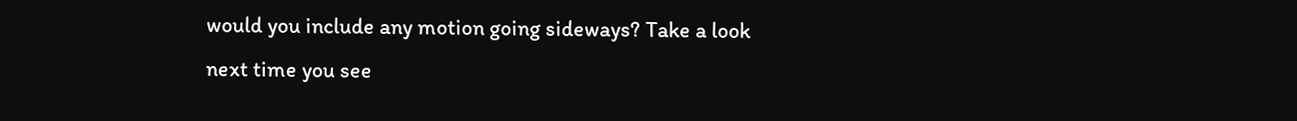would you include any motion going sideways? Take a look next time you see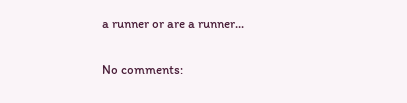a runner or are a runner...

No comments: